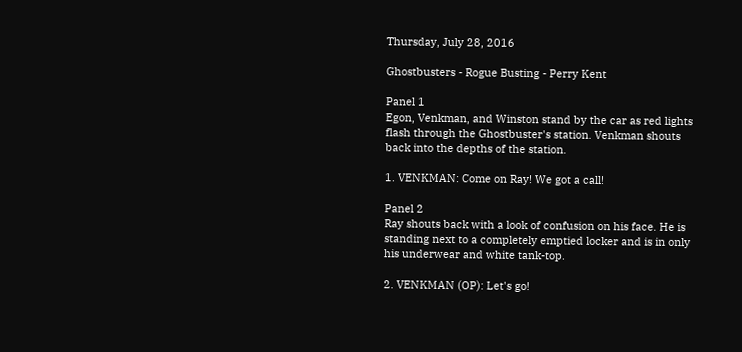Thursday, July 28, 2016

Ghostbusters - Rogue Busting - Perry Kent

Panel 1
Egon, Venkman, and Winston stand by the car as red lights flash through the Ghostbuster's station. Venkman shouts back into the depths of the station.

1. VENKMAN: Come on Ray! We got a call!

Panel 2
Ray shouts back with a look of confusion on his face. He is standing next to a completely emptied locker and is in only his underwear and white tank-top.

2. VENKMAN (OP): Let's go!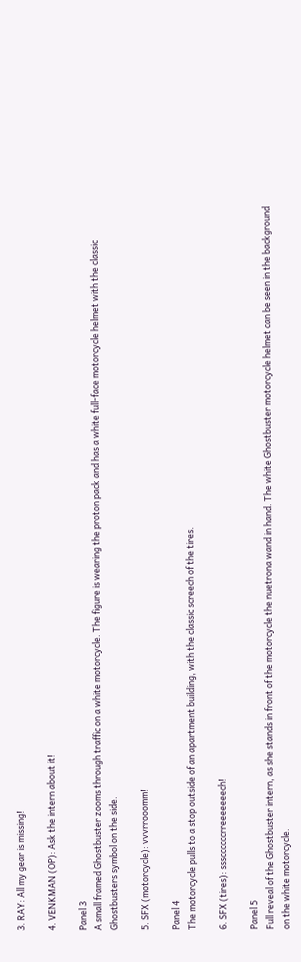3. RAY: All my gear is missing!

4. VENKMAN (OP): Ask the intern about it!

Panel 3
A small framed Ghostbuster zooms through traffic on a white motorcycle. The figure is wearing the proton pack and has a white full-face motorcycle helmet with the classic Ghostbusters symbol on the side.

5. SFX (motorcycle): vvvrrooomm!

Panel 4
The motorcycle pulls to a stop outside of an apartment building, with the classic screech of the tires.

6. SFX (tires): sssccccccrreeeeeeech!

Panel 5
Full reveal of the Ghostbuster intern, as she stands in front of the motorcycle the nuetrona wand in hand. The white Ghostbuster motorcycle helmet can be seen in the background on the white motorcycle.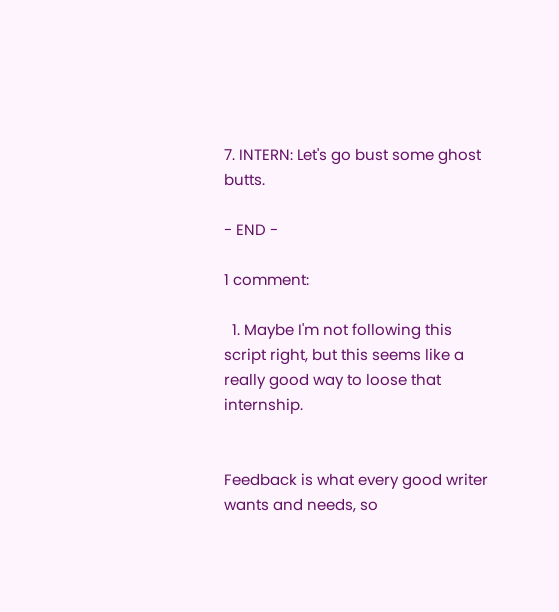7. INTERN: Let's go bust some ghost butts.

- END -

1 comment:

  1. Maybe I'm not following this script right, but this seems like a really good way to loose that internship.


Feedback is what every good writer wants and needs, so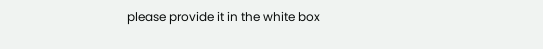please provide it in the white box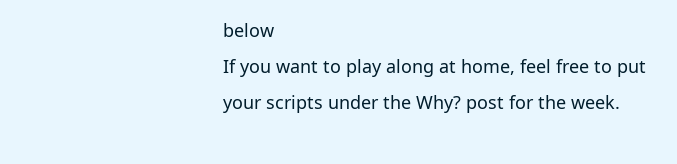below
If you want to play along at home, feel free to put your scripts under the Why? post for the week.